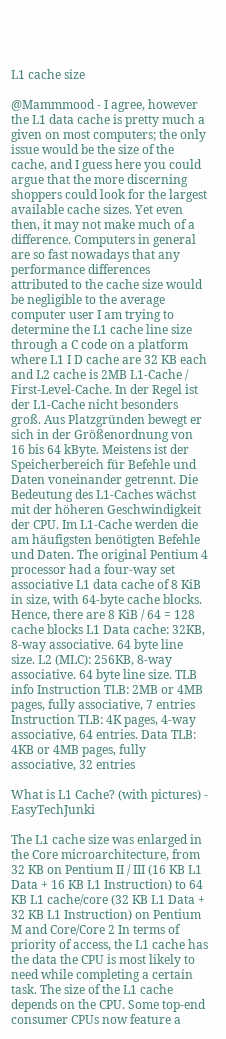L1 cache size

@Mammmood - I agree, however the L1 data cache is pretty much a given on most computers; the only issue would be the size of the cache, and I guess here you could argue that the more discerning shoppers could look for the largest available cache sizes. Yet even then, it may not make much of a difference. Computers in general are so fast nowadays that any performance differences attributed to the cache size would be negligible to the average computer user I am trying to determine the L1 cache line size through a C code on a platform where L1 I D cache are 32 KB each and L2 cache is 2MB L1-Cache / First-Level-Cache. In der Regel ist der L1-Cache nicht besonders groß. Aus Platzgründen bewegt er sich in der Größenordnung von 16 bis 64 kByte. Meistens ist der Speicherbereich für Befehle und Daten voneinander getrennt. Die Bedeutung des L1-Caches wächst mit der höheren Geschwindigkeit der CPU. Im L1-Cache werden die am häufigsten benötigten Befehle und Daten. The original Pentium 4 processor had a four-way set associative L1 data cache of 8 KiB in size, with 64-byte cache blocks. Hence, there are 8 KiB / 64 = 128 cache blocks L1 Data cache: 32KB, 8-way associative. 64 byte line size. L2 (MLC): 256KB, 8-way associative. 64 byte line size. TLB info Instruction TLB: 2MB or 4MB pages, fully associative, 7 entries Instruction TLB: 4K pages, 4-way associative, 64 entries. Data TLB: 4KB or 4MB pages, fully associative, 32 entries

What is L1 Cache? (with pictures) - EasyTechJunki

The L1 cache size was enlarged in the Core microarchitecture, from 32 KB on Pentium II / III (16 KB L1 Data + 16 KB L1 Instruction) to 64 KB L1 cache/core (32 KB L1 Data + 32 KB L1 Instruction) on Pentium M and Core/Core 2 In terms of priority of access, the L1 cache has the data the CPU is most likely to need while completing a certain task. The size of the L1 cache depends on the CPU. Some top-end consumer CPUs now feature a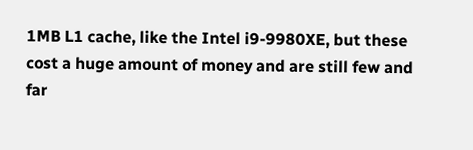1MB L1 cache, like the Intel i9-9980XE, but these cost a huge amount of money and are still few and far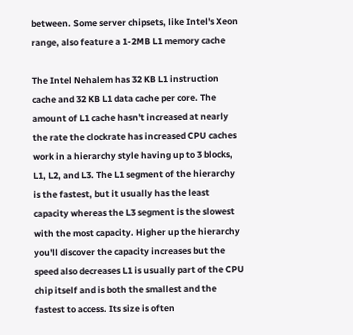between. Some server chipsets, like Intel's Xeon range, also feature a 1-2MB L1 memory cache

The Intel Nehalem has 32 KB L1 instruction cache and 32 KB L1 data cache per core. The amount of L1 cache hasn't increased at nearly the rate the clockrate has increased CPU caches work in a hierarchy style having up to 3 blocks, L1, L2, and L3. The L1 segment of the hierarchy is the fastest, but it usually has the least capacity whereas the L3 segment is the slowest with the most capacity. Higher up the hierarchy you'll discover the capacity increases but the speed also decreases L1 is usually part of the CPU chip itself and is both the smallest and the fastest to access. Its size is often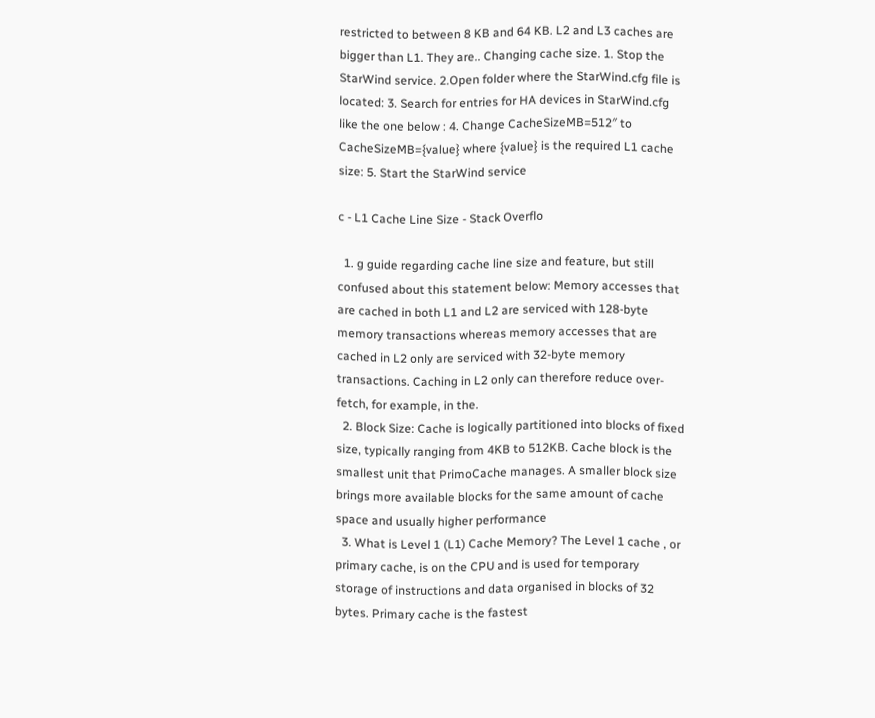restricted to between 8 KB and 64 KB. L2 and L3 caches are bigger than L1. They are.. Changing cache size. 1. Stop the StarWind service. 2.Open folder where the StarWind.cfg file is located: 3. Search for entries for HA devices in StarWind.cfg like the one below : 4. Change CacheSizeMB=512″ to CacheSizeMB={value} where {value} is the required L1 cache size: 5. Start the StarWind service

c - L1 Cache Line Size - Stack Overflo

  1. g guide regarding cache line size and feature, but still confused about this statement below: Memory accesses that are cached in both L1 and L2 are serviced with 128-byte memory transactions whereas memory accesses that are cached in L2 only are serviced with 32-byte memory transactions. Caching in L2 only can therefore reduce over-fetch, for example, in the.
  2. Block Size: Cache is logically partitioned into blocks of fixed size, typically ranging from 4KB to 512KB. Cache block is the smallest unit that PrimoCache manages. A smaller block size brings more available blocks for the same amount of cache space and usually higher performance
  3. What is Level 1 (L1) Cache Memory? The Level 1 cache , or primary cache, is on the CPU and is used for temporary storage of instructions and data organised in blocks of 32 bytes. Primary cache is the fastest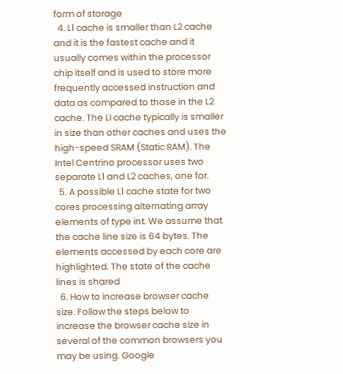form of storage
  4. L1 cache is smaller than L2 cache and it is the fastest cache and it usually comes within the processor chip itself and is used to store more frequently accessed instruction and data as compared to those in the L2 cache. The LI cache typically is smaller in size than other caches and uses the high-speed SRAM (Static RAM). The Intel Centrino processor uses two separate L1 and L2 caches, one for.
  5. A possible L1 cache state for two cores processing alternating array elements of type int. We assume that the cache line size is 64 bytes. The elements accessed by each core are highlighted. The state of the cache lines is shared
  6. How to increase browser cache size. Follow the steps below to increase the browser cache size in several of the common browsers you may be using. Google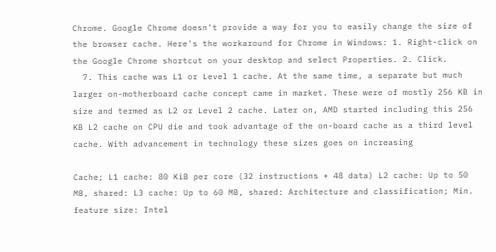Chrome. Google Chrome doesn't provide a way for you to easily change the size of the browser cache. Here's the workaround for Chrome in Windows: 1. Right-click on the Google Chrome shortcut on your desktop and select Properties. 2. Click.
  7. This cache was L1 or Level 1 cache. At the same time, a separate but much larger on-motherboard cache concept came in market. These were of mostly 256 KB in size and termed as L2 or Level 2 cache. Later on, AMD started including this 256 KB L2 cache on CPU die and took advantage of the on-board cache as a third level cache. With advancement in technology these sizes goes on increasing

Cache; L1 cache: 80 KiB per core (32 instructions + 48 data) L2 cache: Up to 50 MB, shared: L3 cache: Up to 60 MB, shared: Architecture and classification; Min. feature size: Intel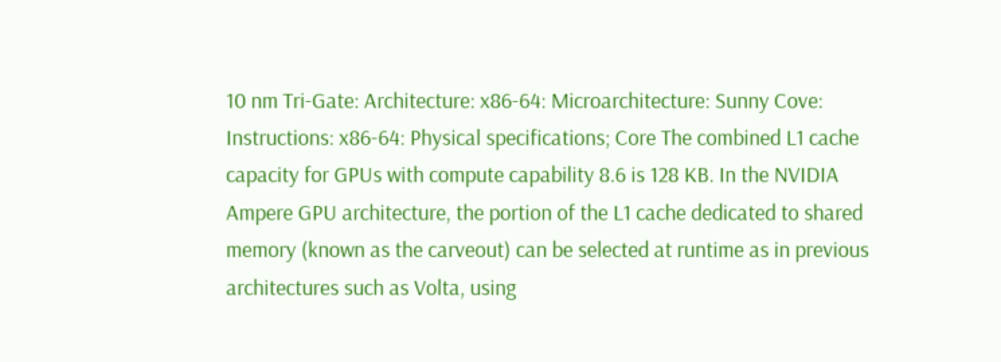10 nm Tri-Gate: Architecture: x86-64: Microarchitecture: Sunny Cove: Instructions: x86-64: Physical specifications; Core The combined L1 cache capacity for GPUs with compute capability 8.6 is 128 KB. In the NVIDIA Ampere GPU architecture, the portion of the L1 cache dedicated to shared memory (known as the carveout) can be selected at runtime as in previous architectures such as Volta, using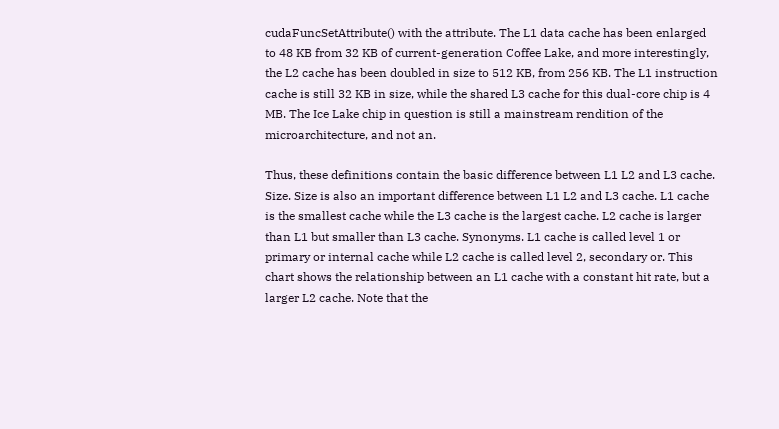cudaFuncSetAttribute() with the attribute. The L1 data cache has been enlarged to 48 KB from 32 KB of current-generation Coffee Lake, and more interestingly, the L2 cache has been doubled in size to 512 KB, from 256 KB. The L1 instruction cache is still 32 KB in size, while the shared L3 cache for this dual-core chip is 4 MB. The Ice Lake chip in question is still a mainstream rendition of the microarchitecture, and not an.

Thus, these definitions contain the basic difference between L1 L2 and L3 cache. Size. Size is also an important difference between L1 L2 and L3 cache. L1 cache is the smallest cache while the L3 cache is the largest cache. L2 cache is larger than L1 but smaller than L3 cache. Synonyms. L1 cache is called level 1 or primary or internal cache while L2 cache is called level 2, secondary or. This chart shows the relationship between an L1 cache with a constant hit rate, but a larger L2 cache. Note that the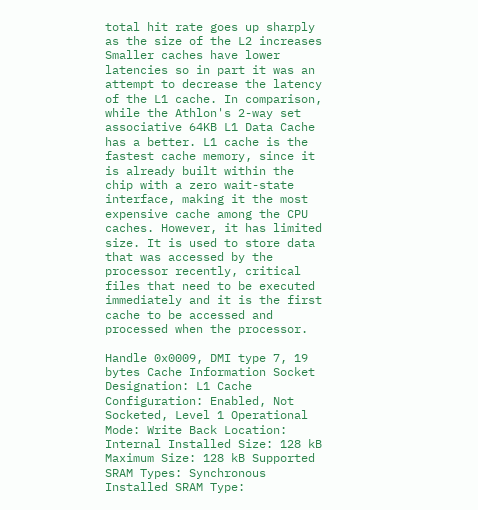total hit rate goes up sharply as the size of the L2 increases Smaller caches have lower latencies so in part it was an attempt to decrease the latency of the L1 cache. In comparison, while the Athlon's 2-way set associative 64KB L1 Data Cache has a better. L1 cache is the fastest cache memory, since it is already built within the chip with a zero wait-state interface, making it the most expensive cache among the CPU caches. However, it has limited size. It is used to store data that was accessed by the processor recently, critical files that need to be executed immediately and it is the first cache to be accessed and processed when the processor.

Handle 0x0009, DMI type 7, 19 bytes Cache Information Socket Designation: L1 Cache Configuration: Enabled, Not Socketed, Level 1 Operational Mode: Write Back Location: Internal Installed Size: 128 kB Maximum Size: 128 kB Supported SRAM Types: Synchronous Installed SRAM Type: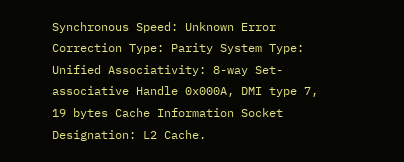Synchronous Speed: Unknown Error Correction Type: Parity System Type: Unified Associativity: 8-way Set-associative Handle 0x000A, DMI type 7, 19 bytes Cache Information Socket Designation: L2 Cache.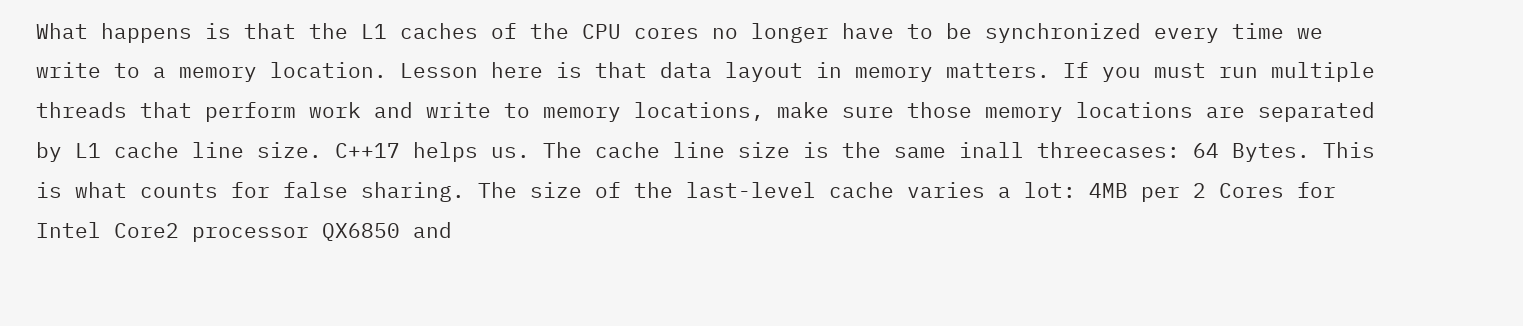What happens is that the L1 caches of the CPU cores no longer have to be synchronized every time we write to a memory location. Lesson here is that data layout in memory matters. If you must run multiple threads that perform work and write to memory locations, make sure those memory locations are separated by L1 cache line size. C++17 helps us. The cache line size is the same inall threecases: 64 Bytes. This is what counts for false sharing. The size of the last-level cache varies a lot: 4MB per 2 Cores for Intel Core2 processor QX6850 and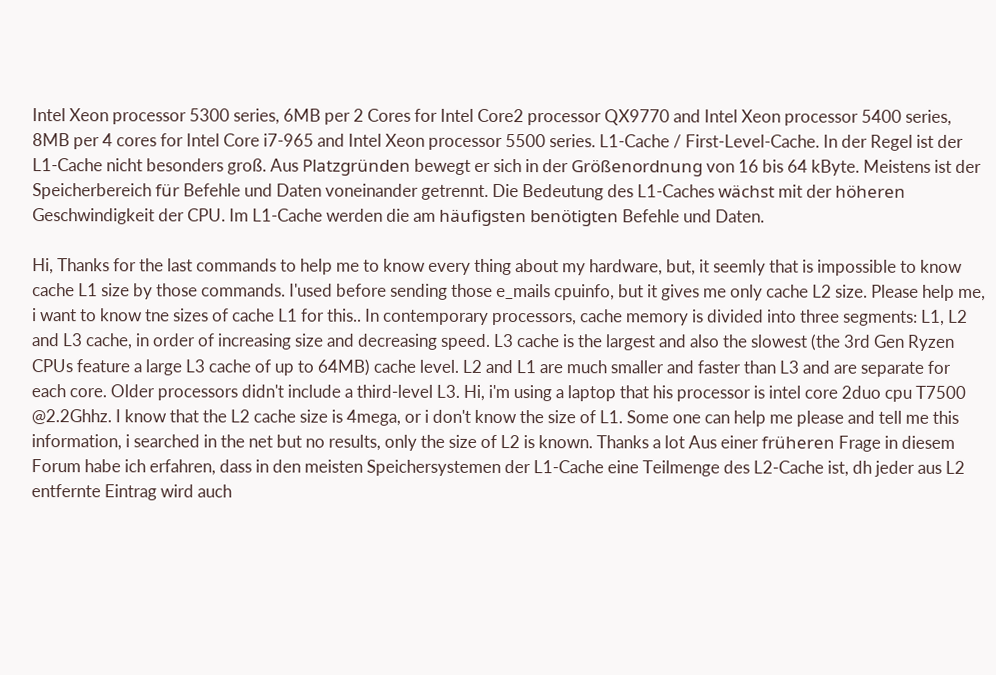Intel Xeon processor 5300 series, 6MB per 2 Cores for Intel Core2 processor QX9770 and Intel Xeon processor 5400 series, 8MB per 4 cores for Intel Core i7-965 and Intel Xeon processor 5500 series. L1-Cache / First-Level-Cache. In der Regel ist der L1-Cache nicht besonders groß. Aus Platzgründen bewegt er sich in der Größenordnung von 16 bis 64 kByte. Meistens ist der Speicherbereich für Befehle und Daten voneinander getrennt. Die Bedeutung des L1-Caches wächst mit der höheren Geschwindigkeit der CPU. Im L1-Cache werden die am häufigsten benötigten Befehle und Daten.

Hi, Thanks for the last commands to help me to know every thing about my hardware, but, it seemly that is impossible to know cache L1 size by those commands. I'used before sending those e_mails cpuinfo, but it gives me only cache L2 size. Please help me, i want to know tne sizes of cache L1 for this.. In contemporary processors, cache memory is divided into three segments: L1, L2 and L3 cache, in order of increasing size and decreasing speed. L3 cache is the largest and also the slowest (the 3rd Gen Ryzen CPUs feature a large L3 cache of up to 64MB) cache level. L2 and L1 are much smaller and faster than L3 and are separate for each core. Older processors didn't include a third-level L3. Hi, i'm using a laptop that his processor is intel core 2duo cpu T7500 @2.2Ghhz. I know that the L2 cache size is 4mega, or i don't know the size of L1. Some one can help me please and tell me this information, i searched in the net but no results, only the size of L2 is known. Thanks a lot Aus einer früheren Frage in diesem Forum habe ich erfahren, dass in den meisten Speichersystemen der L1-Cache eine Teilmenge des L2-Cache ist, dh jeder aus L2 entfernte Eintrag wird auch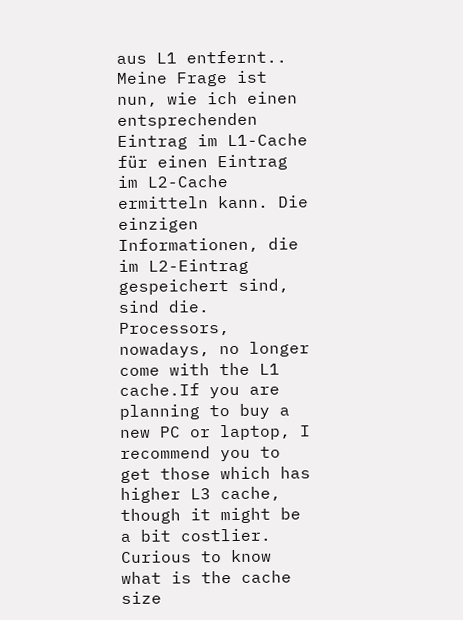aus L1 entfernt.. Meine Frage ist nun, wie ich einen entsprechenden Eintrag im L1-Cache für einen Eintrag im L2-Cache ermitteln kann. Die einzigen Informationen, die im L2-Eintrag gespeichert sind, sind die. Processors, nowadays, no longer come with the L1 cache.If you are planning to buy a new PC or laptop, I recommend you to get those which has higher L3 cache, though it might be a bit costlier. Curious to know what is the cache size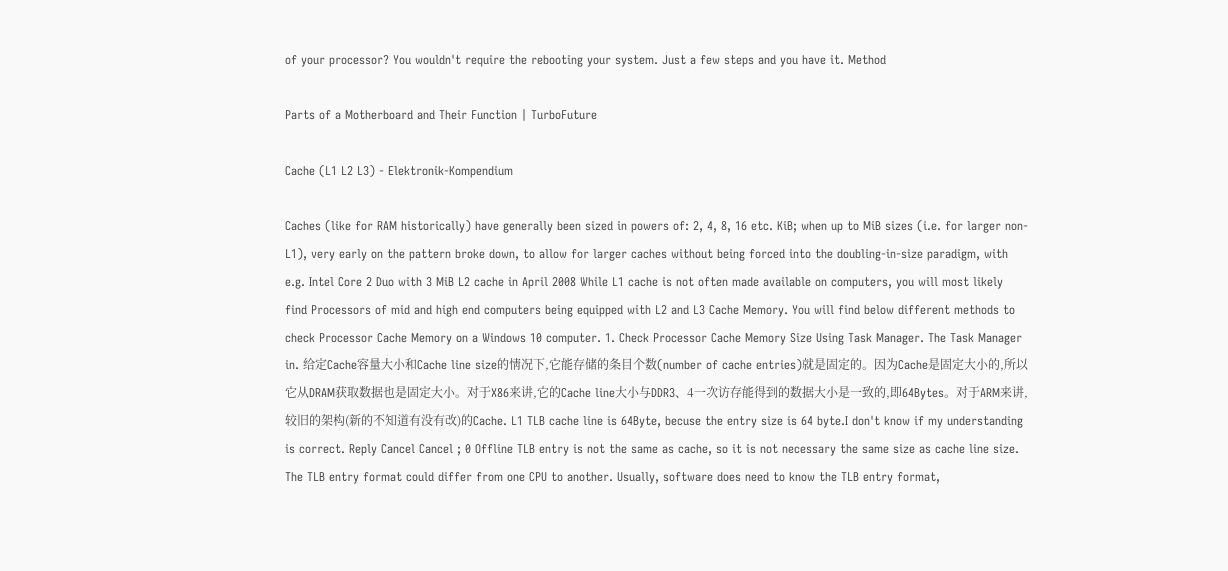of your processor? You wouldn't require the rebooting your system. Just a few steps and you have it. Method

Parts of a Motherboard and Their Function | TurboFuture

Cache (L1 L2 L3) - Elektronik-Kompendium

Caches (like for RAM historically) have generally been sized in powers of: 2, 4, 8, 16 etc. KiB; when up to MiB sizes (i.e. for larger non-L1), very early on the pattern broke down, to allow for larger caches without being forced into the doubling-in-size paradigm, with e.g. Intel Core 2 Duo with 3 MiB L2 cache in April 2008 While L1 cache is not often made available on computers, you will most likely find Processors of mid and high end computers being equipped with L2 and L3 Cache Memory. You will find below different methods to check Processor Cache Memory on a Windows 10 computer. 1. Check Processor Cache Memory Size Using Task Manager. The Task Manager in. 给定Cache容量大小和Cache line size的情况下,它能存储的条目个数(number of cache entries)就是固定的。因为Cache是固定大小的,所以它从DRAM获取数据也是固定大小。对于X86来讲,它的Cache line大小与DDR3、4一次访存能得到的数据大小是一致的,即64Bytes。对于ARM来讲,较旧的架构(新的不知道有没有改)的Cache. L1 TLB cache line is 64Byte, becuse the entry size is 64 byte.I don't know if my understanding is correct. Reply Cancel Cancel ; 0 Offline TLB entry is not the same as cache, so it is not necessary the same size as cache line size. The TLB entry format could differ from one CPU to another. Usually, software does need to know the TLB entry format,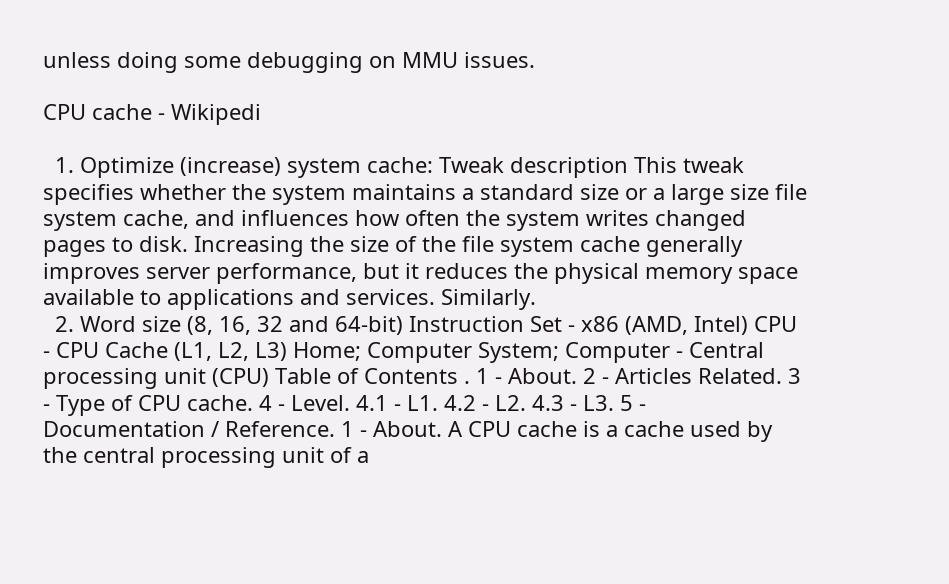unless doing some debugging on MMU issues.

CPU cache - Wikipedi

  1. Optimize (increase) system cache: Tweak description This tweak specifies whether the system maintains a standard size or a large size file system cache, and influences how often the system writes changed pages to disk. Increasing the size of the file system cache generally improves server performance, but it reduces the physical memory space available to applications and services. Similarly.
  2. Word size (8, 16, 32 and 64-bit) Instruction Set - x86 (AMD, Intel) CPU - CPU Cache (L1, L2, L3) Home; Computer System; Computer - Central processing unit (CPU) Table of Contents . 1 - About. 2 - Articles Related. 3 - Type of CPU cache. 4 - Level. 4.1 - L1. 4.2 - L2. 4.3 - L3. 5 - Documentation / Reference. 1 - About. A CPU cache is a cache used by the central processing unit of a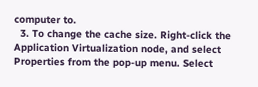computer to.
  3. To change the cache size. Right-click the Application Virtualization node, and select Properties from the pop-up menu. Select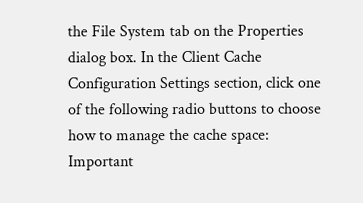the File System tab on the Properties dialog box. In the Client Cache Configuration Settings section, click one of the following radio buttons to choose how to manage the cache space: Important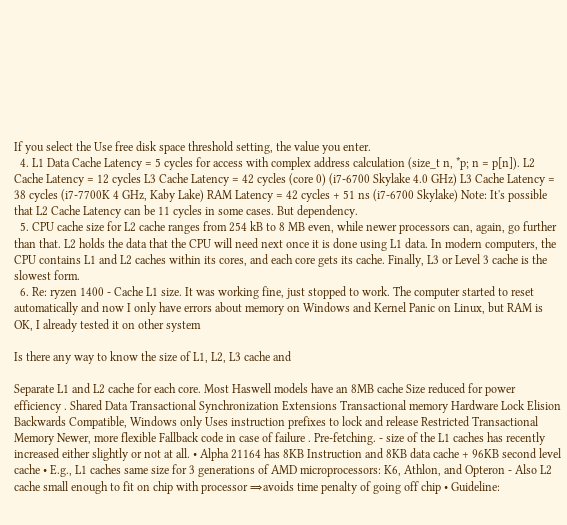If you select the Use free disk space threshold setting, the value you enter.
  4. L1 Data Cache Latency = 5 cycles for access with complex address calculation (size_t n, *p; n = p[n]). L2 Cache Latency = 12 cycles L3 Cache Latency = 42 cycles (core 0) (i7-6700 Skylake 4.0 GHz) L3 Cache Latency = 38 cycles (i7-7700K 4 GHz, Kaby Lake) RAM Latency = 42 cycles + 51 ns (i7-6700 Skylake) Note: It's possible that L2 Cache Latency can be 11 cycles in some cases. But dependency.
  5. CPU cache size for L2 cache ranges from 254 kB to 8 MB even, while newer processors can, again, go further than that. L2 holds the data that the CPU will need next once it is done using L1 data. In modern computers, the CPU contains L1 and L2 caches within its cores, and each core gets its cache. Finally, L3 or Level 3 cache is the slowest form.
  6. Re: ryzen 1400 - Cache L1 size. It was working fine, just stopped to work. The computer started to reset automatically and now I only have errors about memory on Windows and Kernel Panic on Linux, but RAM is OK, I already tested it on other system

Is there any way to know the size of L1, L2, L3 cache and

Separate L1 and L2 cache for each core. Most Haswell models have an 8MB cache Size reduced for power efficiency . Shared Data Transactional Synchronization Extensions Transactional memory Hardware Lock Elision Backwards Compatible, Windows only Uses instruction prefixes to lock and release Restricted Transactional Memory Newer, more flexible Fallback code in case of failure . Pre-fetching. - size of the L1 caches has recently increased either slightly or not at all. • Alpha 21164 has 8KB Instruction and 8KB data cache + 96KB second level cache • E.g., L1 caches same size for 3 generations of AMD microprocessors: K6, Athlon, and Opteron - Also L2 cache small enough to fit on chip with processor ⇒avoids time penalty of going off chip • Guideline: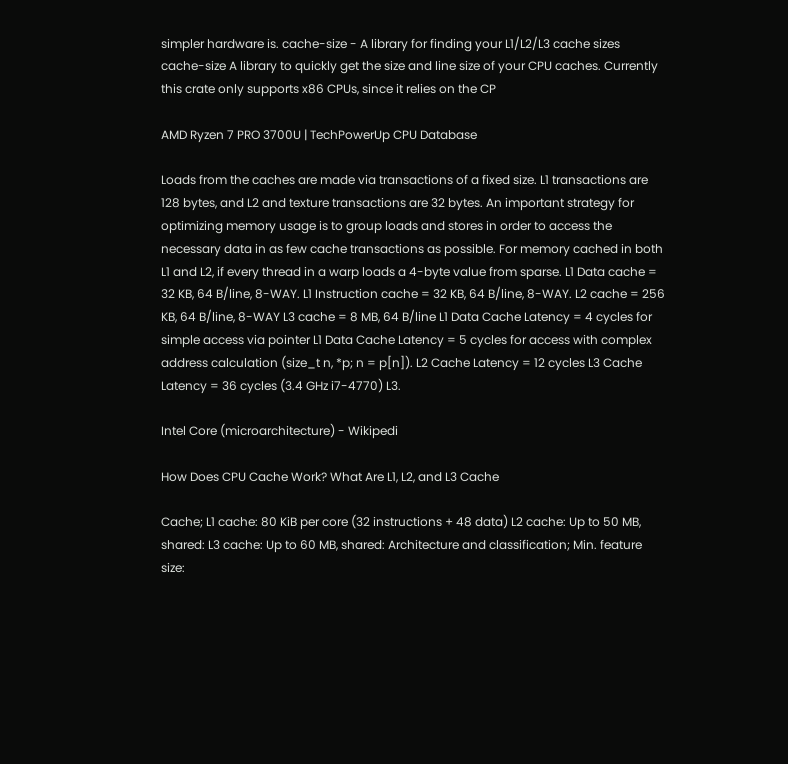simpler hardware is. cache-size - A library for finding your L1/L2/L3 cache sizes cache-size A library to quickly get the size and line size of your CPU caches. Currently this crate only supports x86 CPUs, since it relies on the CP

AMD Ryzen 7 PRO 3700U | TechPowerUp CPU Database

Loads from the caches are made via transactions of a fixed size. L1 transactions are 128 bytes, and L2 and texture transactions are 32 bytes. An important strategy for optimizing memory usage is to group loads and stores in order to access the necessary data in as few cache transactions as possible. For memory cached in both L1 and L2, if every thread in a warp loads a 4-byte value from sparse. L1 Data cache = 32 KB, 64 B/line, 8-WAY. L1 Instruction cache = 32 KB, 64 B/line, 8-WAY. L2 cache = 256 KB, 64 B/line, 8-WAY L3 cache = 8 MB, 64 B/line L1 Data Cache Latency = 4 cycles for simple access via pointer L1 Data Cache Latency = 5 cycles for access with complex address calculation (size_t n, *p; n = p[n]). L2 Cache Latency = 12 cycles L3 Cache Latency = 36 cycles (3.4 GHz i7-4770) L3.

Intel Core (microarchitecture) - Wikipedi

How Does CPU Cache Work? What Are L1, L2, and L3 Cache

Cache; L1 cache: 80 KiB per core (32 instructions + 48 data) L2 cache: Up to 50 MB, shared: L3 cache: Up to 60 MB, shared: Architecture and classification; Min. feature size: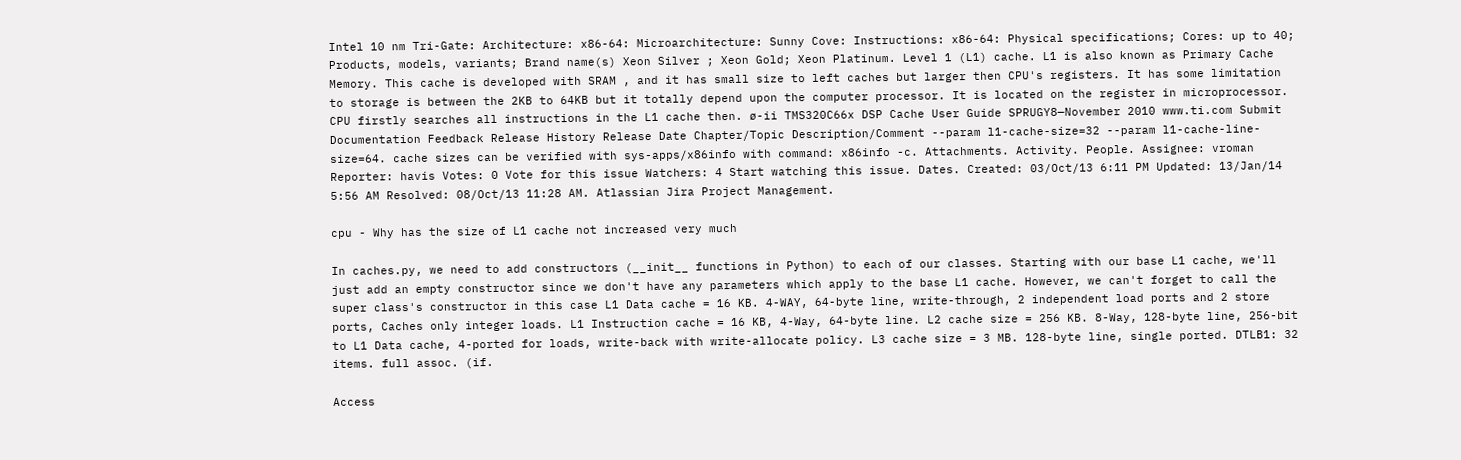Intel 10 nm Tri-Gate: Architecture: x86-64: Microarchitecture: Sunny Cove: Instructions: x86-64: Physical specifications; Cores: up to 40; Products, models, variants; Brand name(s) Xeon Silver ; Xeon Gold; Xeon Platinum. Level 1 (L1) cache. L1 is also known as Primary Cache Memory. This cache is developed with SRAM , and it has small size to left caches but larger then CPU's registers. It has some limitation to storage is between the 2KB to 64KB but it totally depend upon the computer processor. It is located on the register in microprocessor. CPU firstly searches all instructions in the L1 cache then. ø-ii TMS320C66x DSP Cache User Guide SPRUGY8—November 2010 www.ti.com Submit Documentation Feedback Release History Release Date Chapter/Topic Description/Comment --param l1-cache-size=32 --param l1-cache-line-size=64. cache sizes can be verified with sys-apps/x86info with command: x86info -c. Attachments. Activity. People. Assignee: vroman Reporter: havis Votes: 0 Vote for this issue Watchers: 4 Start watching this issue. Dates. Created: 03/Oct/13 6:11 PM Updated: 13/Jan/14 5:56 AM Resolved: 08/Oct/13 11:28 AM. Atlassian Jira Project Management.

cpu - Why has the size of L1 cache not increased very much

In caches.py, we need to add constructors (__init__ functions in Python) to each of our classes. Starting with our base L1 cache, we'll just add an empty constructor since we don't have any parameters which apply to the base L1 cache. However, we can't forget to call the super class's constructor in this case L1 Data cache = 16 KB. 4-WAY, 64-byte line, write-through, 2 independent load ports and 2 store ports, Caches only integer loads. L1 Instruction cache = 16 KB, 4-Way, 64-byte line. L2 cache size = 256 KB. 8-Way, 128-byte line, 256-bit to L1 Data cache, 4-ported for loads, write-back with write-allocate policy. L3 cache size = 3 MB. 128-byte line, single ported. DTLB1: 32 items. full assoc. (if.

Access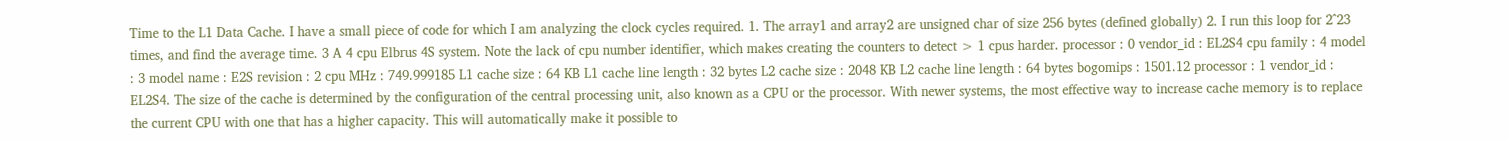Time to the L1 Data Cache. I have a small piece of code for which I am analyzing the clock cycles required. 1. The array1 and array2 are unsigned char of size 256 bytes (defined globally) 2. I run this loop for 2^23 times, and find the average time. 3 A 4 cpu Elbrus 4S system. Note the lack of cpu number identifier, which makes creating the counters to detect > 1 cpus harder. processor : 0 vendor_id : EL2S4 cpu family : 4 model : 3 model name : E2S revision : 2 cpu MHz : 749.999185 L1 cache size : 64 KB L1 cache line length : 32 bytes L2 cache size : 2048 KB L2 cache line length : 64 bytes bogomips : 1501.12 processor : 1 vendor_id : EL2S4. The size of the cache is determined by the configuration of the central processing unit, also known as a CPU or the processor. With newer systems, the most effective way to increase cache memory is to replace the current CPU with one that has a higher capacity. This will automatically make it possible to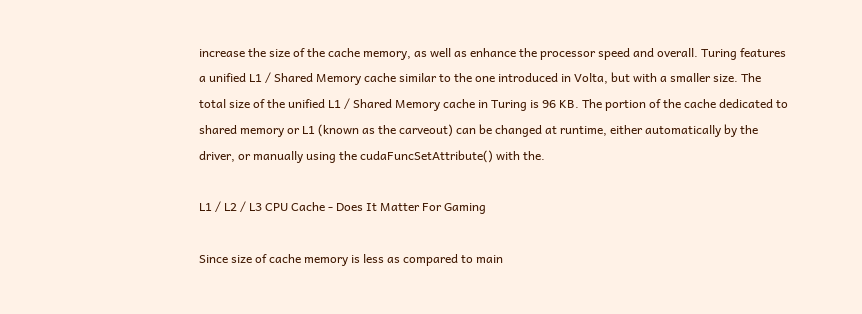increase the size of the cache memory, as well as enhance the processor speed and overall. Turing features a unified L1 / Shared Memory cache similar to the one introduced in Volta, but with a smaller size. The total size of the unified L1 / Shared Memory cache in Turing is 96 KB. The portion of the cache dedicated to shared memory or L1 (known as the carveout) can be changed at runtime, either automatically by the driver, or manually using the cudaFuncSetAttribute() with the.

L1 / L2 / L3 CPU Cache - Does It Matter For Gaming

Since size of cache memory is less as compared to main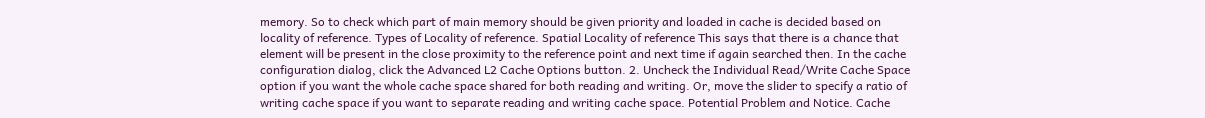memory. So to check which part of main memory should be given priority and loaded in cache is decided based on locality of reference. Types of Locality of reference. Spatial Locality of reference This says that there is a chance that element will be present in the close proximity to the reference point and next time if again searched then. In the cache configuration dialog, click the Advanced L2 Cache Options button. 2. Uncheck the Individual Read/Write Cache Space option if you want the whole cache space shared for both reading and writing. Or, move the slider to specify a ratio of writing cache space if you want to separate reading and writing cache space. Potential Problem and Notice. Cache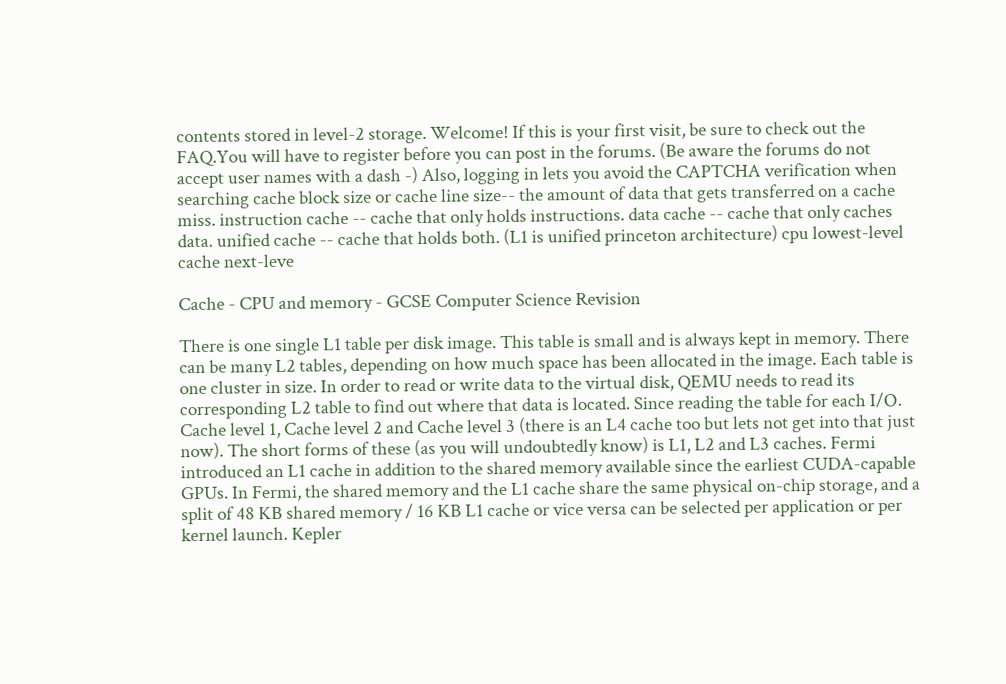contents stored in level-2 storage. Welcome! If this is your first visit, be sure to check out the FAQ.You will have to register before you can post in the forums. (Be aware the forums do not accept user names with a dash -) Also, logging in lets you avoid the CAPTCHA verification when searching cache block size or cache line size-- the amount of data that gets transferred on a cache miss. instruction cache -- cache that only holds instructions. data cache -- cache that only caches data. unified cache -- cache that holds both. (L1 is unified princeton architecture) cpu lowest-level cache next-leve

Cache - CPU and memory - GCSE Computer Science Revision

There is one single L1 table per disk image. This table is small and is always kept in memory. There can be many L2 tables, depending on how much space has been allocated in the image. Each table is one cluster in size. In order to read or write data to the virtual disk, QEMU needs to read its corresponding L2 table to find out where that data is located. Since reading the table for each I/O. Cache level 1, Cache level 2 and Cache level 3 (there is an L4 cache too but lets not get into that just now). The short forms of these (as you will undoubtedly know) is L1, L2 and L3 caches. Fermi introduced an L1 cache in addition to the shared memory available since the earliest CUDA-capable GPUs. In Fermi, the shared memory and the L1 cache share the same physical on-chip storage, and a split of 48 KB shared memory / 16 KB L1 cache or vice versa can be selected per application or per kernel launch. Kepler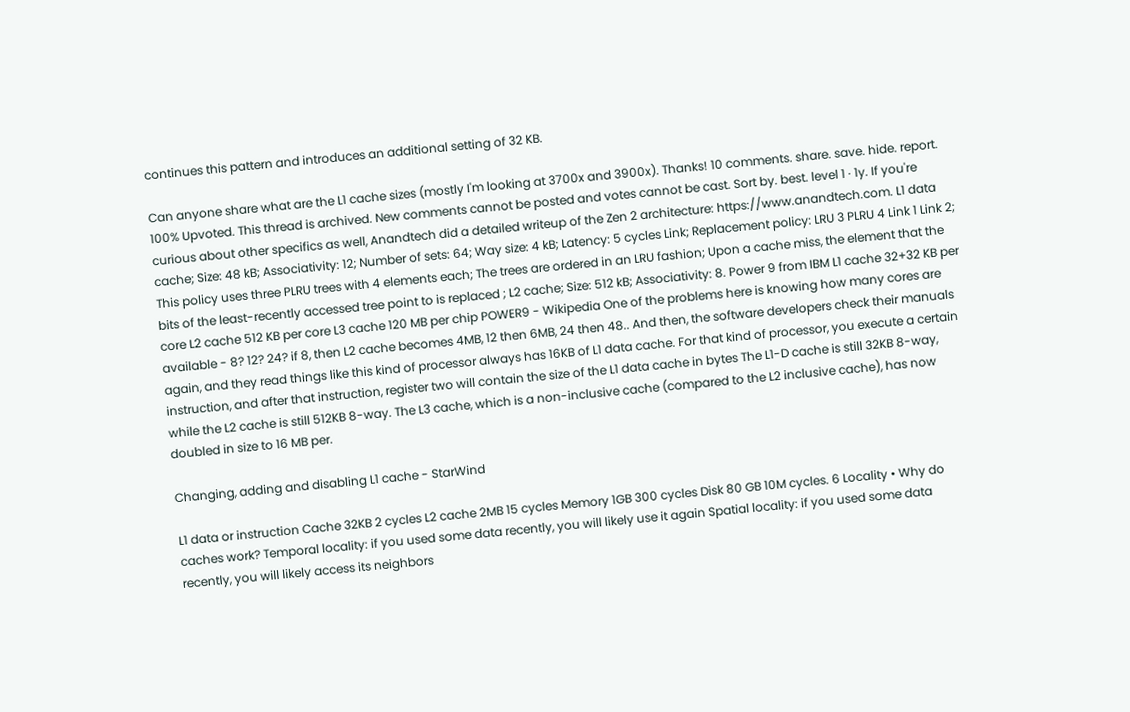continues this pattern and introduces an additional setting of 32 KB.

Can anyone share what are the L1 cache sizes (mostly I'm looking at 3700x and 3900x). Thanks! 10 comments. share. save. hide. report. 100% Upvoted. This thread is archived. New comments cannot be posted and votes cannot be cast. Sort by. best. level 1 · 1y. If you're curious about other specifics as well, Anandtech did a detailed writeup of the Zen 2 architecture: https://www.anandtech.com. L1 data cache; Size: 48 kB; Associativity: 12; Number of sets: 64; Way size: 4 kB; Latency: 5 cycles Link; Replacement policy: LRU 3 PLRU 4 Link 1 Link 2; This policy uses three PLRU trees with 4 elements each; The trees are ordered in an LRU fashion; Upon a cache miss, the element that the bits of the least-recently accessed tree point to is replaced ; L2 cache; Size: 512 kB; Associativity: 8. Power 9 from IBM L1 cache 32+32 KB per core L2 cache 512 KB per core L3 cache 120 MB per chip POWER9 - Wikipedia One of the problems here is knowing how many cores are available - 8? 12? 24? if 8, then L2 cache becomes 4MB, 12 then 6MB, 24 then 48.. And then, the software developers check their manuals again, and they read things like this kind of processor always has 16KB of L1 data cache. For that kind of processor, you execute a certain instruction, and after that instruction, register two will contain the size of the L1 data cache in bytes The L1-D cache is still 32KB 8-way, while the L2 cache is still 512KB 8-way. The L3 cache, which is a non-inclusive cache (compared to the L2 inclusive cache), has now doubled in size to 16 MB per.

Changing, adding and disabling L1 cache - StarWind

L1 data or instruction Cache 32KB 2 cycles L2 cache 2MB 15 cycles Memory 1GB 300 cycles Disk 80 GB 10M cycles. 6 Locality • Why do caches work? Temporal locality: if you used some data recently, you will likely use it again Spatial locality: if you used some data recently, you will likely access its neighbors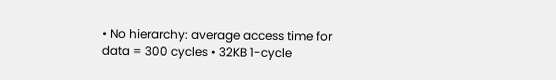• No hierarchy: average access time for data = 300 cycles • 32KB 1-cycle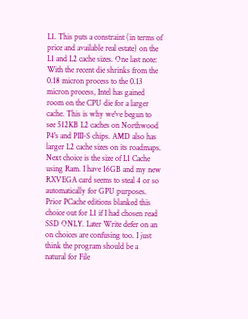L1. This puts a constraint (in terms of price and available real estate) on the L1 and L2 cache sizes. One last note: With the recent die shrinks from the 0.18 micron process to the 0.13 micron process, Intel has gained room on the CPU die for a larger cache. This is why we've begun to see 512KB L2 caches on Northwood P4's and PIII-S chips. AMD also has larger L2 cache sizes on its roadmaps. Next choice is the size of L1 Cache using Ram. I have 16GB and my new RXVEGA card seems to steal 4 or so automatically for GPU purposes. Prior PCache editions blanked this choice out for L1 if I had chosen read SSD ONLY. Later Write defer on an on choices are confusing too. I just think the program should be a natural for File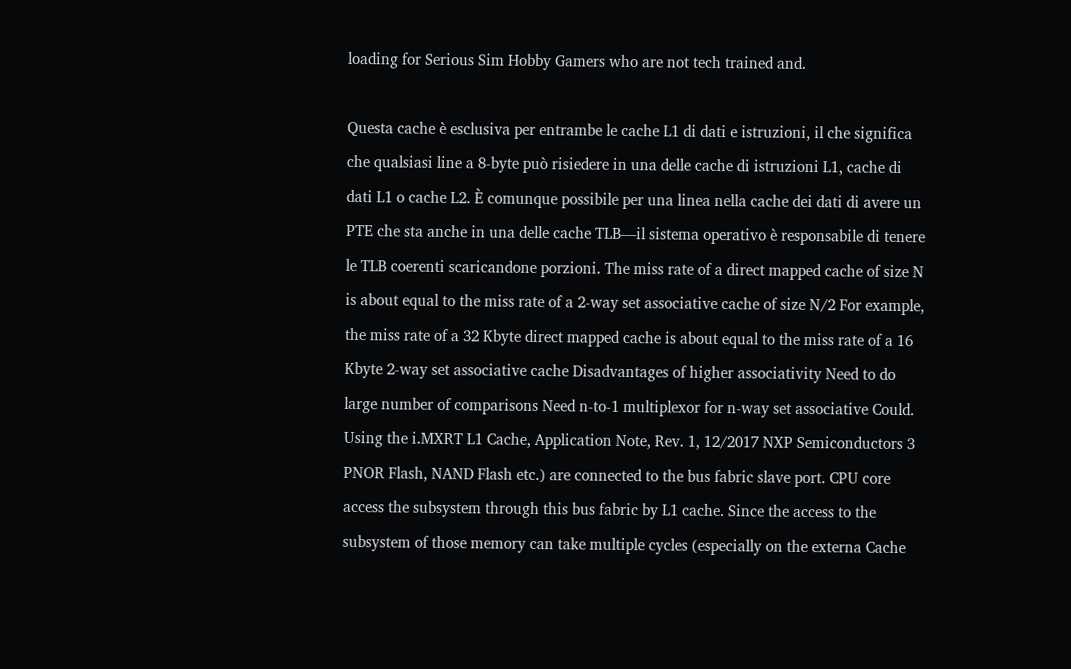loading for Serious Sim Hobby Gamers who are not tech trained and.

Questa cache è esclusiva per entrambe le cache L1 di dati e istruzioni, il che significa che qualsiasi line a 8-byte può risiedere in una delle cache di istruzioni L1, cache di dati L1 o cache L2. È comunque possibile per una linea nella cache dei dati di avere un PTE che sta anche in una delle cache TLB—il sistema operativo è responsabile di tenere le TLB coerenti scaricandone porzioni. The miss rate of a direct mapped cache of size N is about equal to the miss rate of a 2-way set associative cache of size N/2 For example, the miss rate of a 32 Kbyte direct mapped cache is about equal to the miss rate of a 16 Kbyte 2-way set associative cache Disadvantages of higher associativity Need to do large number of comparisons Need n-to-1 multiplexor for n-way set associative Could. Using the i.MXRT L1 Cache, Application Note, Rev. 1, 12/2017 NXP Semiconductors 3 PNOR Flash, NAND Flash etc.) are connected to the bus fabric slave port. CPU core access the subsystem through this bus fabric by L1 cache. Since the access to the subsystem of those memory can take multiple cycles (especially on the externa Cache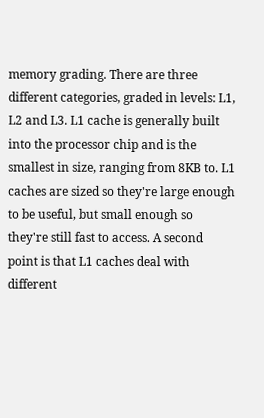memory grading. There are three different categories, graded in levels: L1, L2 and L3. L1 cache is generally built into the processor chip and is the smallest in size, ranging from 8KB to. L1 caches are sized so they're large enough to be useful, but small enough so they're still fast to access. A second point is that L1 caches deal with different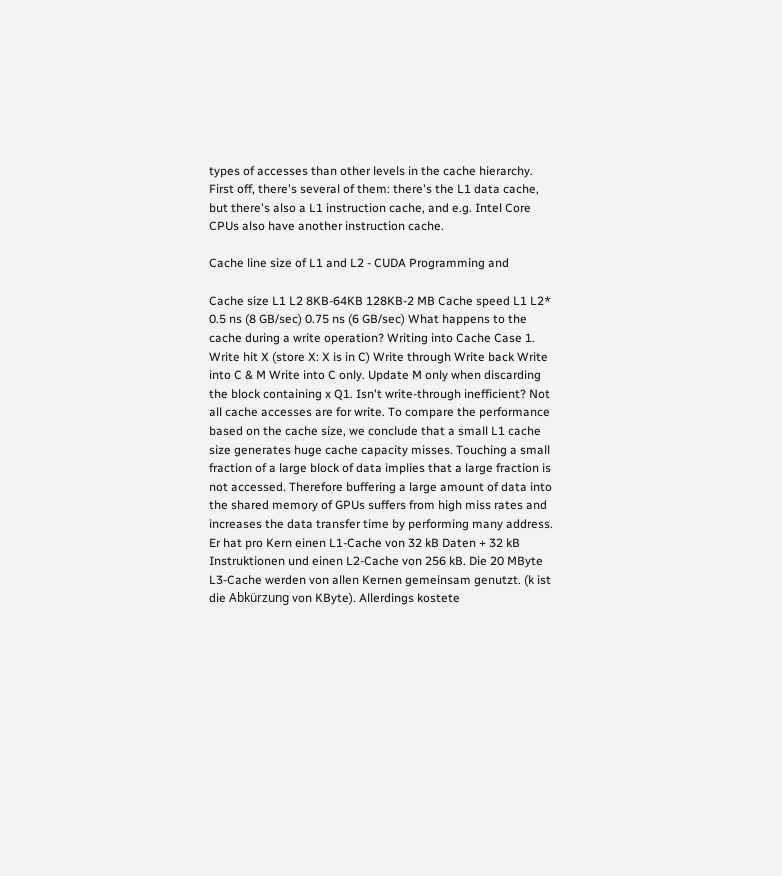types of accesses than other levels in the cache hierarchy. First off, there's several of them: there's the L1 data cache, but there's also a L1 instruction cache, and e.g. Intel Core CPUs also have another instruction cache.

Cache line size of L1 and L2 - CUDA Programming and

Cache size L1 L2 8KB-64KB 128KB-2 MB Cache speed L1 L2* 0.5 ns (8 GB/sec) 0.75 ns (6 GB/sec) What happens to the cache during a write operation? Writing into Cache Case 1. Write hit X (store X: X is in C) Write through Write back Write into C & M Write into C only. Update M only when discarding the block containing x Q1. Isn't write-through inefficient? Not all cache accesses are for write. To compare the performance based on the cache size, we conclude that a small L1 cache size generates huge cache capacity misses. Touching a small fraction of a large block of data implies that a large fraction is not accessed. Therefore buffering a large amount of data into the shared memory of GPUs suffers from high miss rates and increases the data transfer time by performing many address. Er hat pro Kern einen L1-Cache von 32 kB Daten + 32 kB Instruktionen und einen L2-Cache von 256 kB. Die 20 MByte L3-Cache werden von allen Kernen gemeinsam genutzt. (k ist die Abkürzung von KByte). Allerdings kostete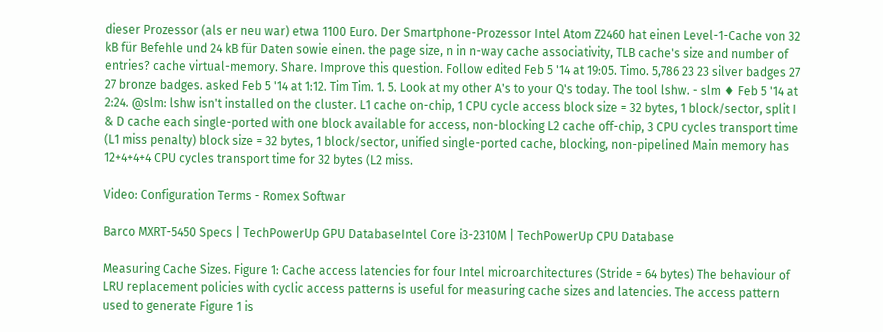dieser Prozessor (als er neu war) etwa 1100 Euro. Der Smartphone-Prozessor Intel Atom Z2460 hat einen Level-1-Cache von 32 kB für Befehle und 24 kB für Daten sowie einen. the page size, n in n-way cache associativity, TLB cache's size and number of entries? cache virtual-memory. Share. Improve this question. Follow edited Feb 5 '14 at 19:05. Timo. 5,786 23 23 silver badges 27 27 bronze badges. asked Feb 5 '14 at 1:12. Tim Tim. 1. 5. Look at my other A's to your Q's today. The tool lshw. - slm ♦ Feb 5 '14 at 2:24. @slm: lshw isn't installed on the cluster. L1 cache on-chip, 1 CPU cycle access block size = 32 bytes, 1 block/sector, split I & D cache each single-ported with one block available for access, non-blocking L2 cache off-chip, 3 CPU cycles transport time (L1 miss penalty) block size = 32 bytes, 1 block/sector, unified single-ported cache, blocking, non-pipelined Main memory has 12+4+4+4 CPU cycles transport time for 32 bytes (L2 miss.

Video: Configuration Terms - Romex Softwar

Barco MXRT-5450 Specs | TechPowerUp GPU DatabaseIntel Core i3-2310M | TechPowerUp CPU Database

Measuring Cache Sizes. Figure 1: Cache access latencies for four Intel microarchitectures (Stride = 64 bytes) The behaviour of LRU replacement policies with cyclic access patterns is useful for measuring cache sizes and latencies. The access pattern used to generate Figure 1 is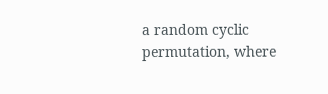a random cyclic permutation, where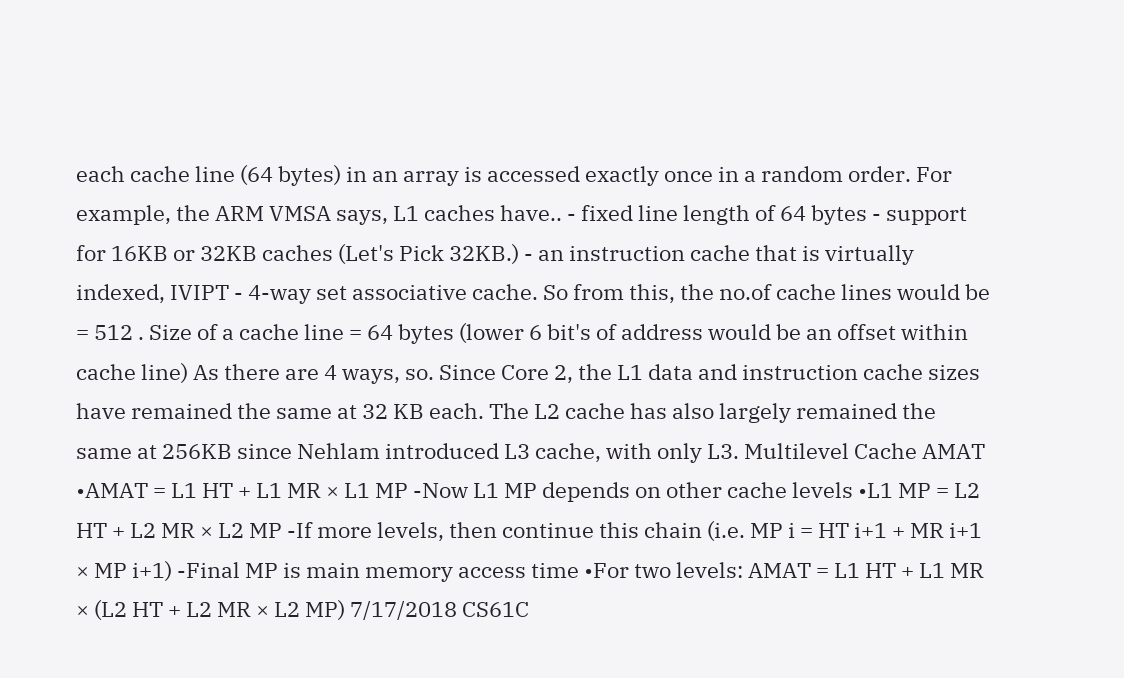each cache line (64 bytes) in an array is accessed exactly once in a random order. For example, the ARM VMSA says, L1 caches have.. - fixed line length of 64 bytes - support for 16KB or 32KB caches (Let's Pick 32KB.) - an instruction cache that is virtually indexed, IVIPT - 4-way set associative cache. So from this, the no.of cache lines would be = 512 . Size of a cache line = 64 bytes (lower 6 bit's of address would be an offset within cache line) As there are 4 ways, so. Since Core 2, the L1 data and instruction cache sizes have remained the same at 32 KB each. The L2 cache has also largely remained the same at 256KB since Nehlam introduced L3 cache, with only L3. Multilevel Cache AMAT •AMAT = L1 HT + L1 MR × L1 MP -Now L1 MP depends on other cache levels •L1 MP = L2 HT + L2 MR × L2 MP -If more levels, then continue this chain (i.e. MP i = HT i+1 + MR i+1 × MP i+1) -Final MP is main memory access time •For two levels: AMAT = L1 HT + L1 MR × (L2 HT + L2 MR × L2 MP) 7/17/2018 CS61C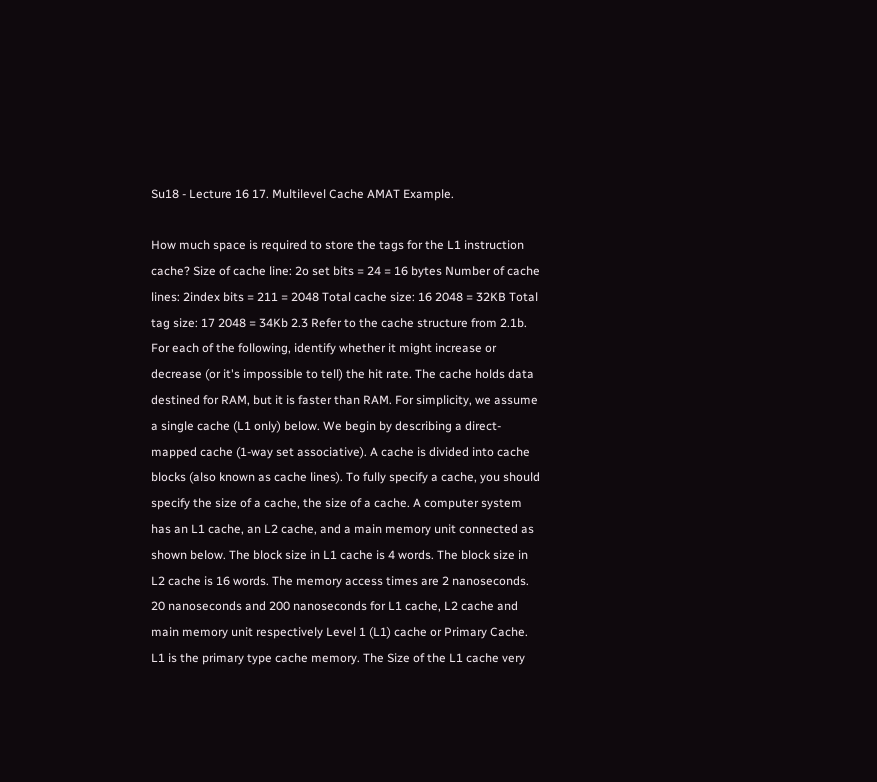Su18 - Lecture 16 17. Multilevel Cache AMAT Example.

How much space is required to store the tags for the L1 instruction cache? Size of cache line: 2o set bits = 24 = 16 bytes Number of cache lines: 2index bits = 211 = 2048 Total cache size: 16 2048 = 32KB Total tag size: 17 2048 = 34Kb 2.3 Refer to the cache structure from 2.1b. For each of the following, identify whether it might increase or decrease (or it's impossible to tell) the hit rate. The cache holds data destined for RAM, but it is faster than RAM. For simplicity, we assume a single cache (L1 only) below. We begin by describing a direct-mapped cache (1-way set associative). A cache is divided into cache blocks (also known as cache lines). To fully specify a cache, you should specify the size of a cache, the size of a cache. A computer system has an L1 cache, an L2 cache, and a main memory unit connected as shown below. The block size in L1 cache is 4 words. The block size in L2 cache is 16 words. The memory access times are 2 nanoseconds. 20 nanoseconds and 200 nanoseconds for L1 cache, L2 cache and main memory unit respectively Level 1 (L1) cache or Primary Cache. L1 is the primary type cache memory. The Size of the L1 cache very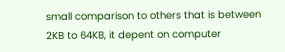small comparison to others that is between 2KB to 64KB, it depent on computer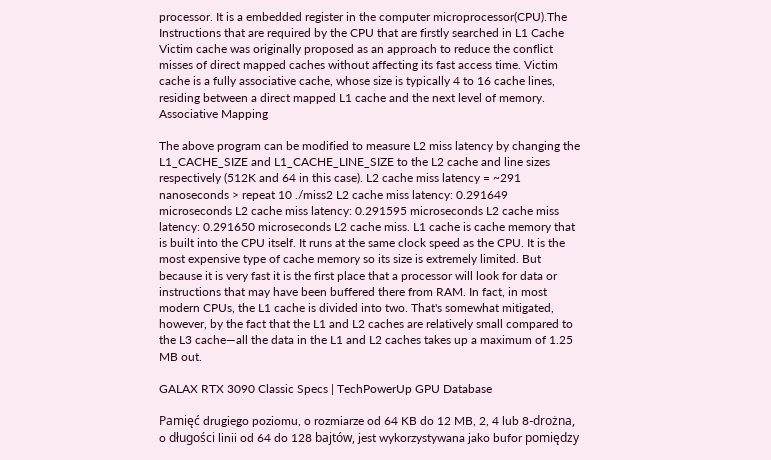processor. It is a embedded register in the computer microprocessor(CPU).The Instructions that are required by the CPU that are firstly searched in L1 Cache Victim cache was originally proposed as an approach to reduce the conflict misses of direct mapped caches without affecting its fast access time. Victim cache is a fully associative cache, whose size is typically 4 to 16 cache lines, residing between a direct mapped L1 cache and the next level of memory. Associative Mapping

The above program can be modified to measure L2 miss latency by changing the L1_CACHE_SIZE and L1_CACHE_LINE_SIZE to the L2 cache and line sizes respectively (512K and 64 in this case). L2 cache miss latency = ~291 nanoseconds > repeat 10 ./miss2 L2 cache miss latency: 0.291649 microseconds L2 cache miss latency: 0.291595 microseconds L2 cache miss latency: 0.291650 microseconds L2 cache miss. L1 cache is cache memory that is built into the CPU itself. It runs at the same clock speed as the CPU. It is the most expensive type of cache memory so its size is extremely limited. But because it is very fast it is the first place that a processor will look for data or instructions that may have been buffered there from RAM. In fact, in most modern CPUs, the L1 cache is divided into two. That's somewhat mitigated, however, by the fact that the L1 and L2 caches are relatively small compared to the L3 cache—all the data in the L1 and L2 caches takes up a maximum of 1.25 MB out.

GALAX RTX 3090 Classic Specs | TechPowerUp GPU Database

Pamięć drugiego poziomu, o rozmiarze od 64 KB do 12 MB, 2, 4 lub 8-drożna, o długości linii od 64 do 128 bajtów, jest wykorzystywana jako bufor pomiędzy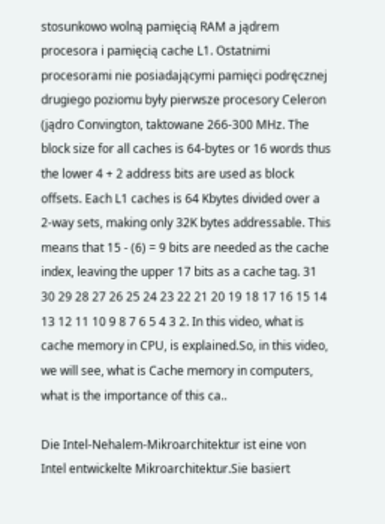stosunkowo wolną pamięcią RAM a jądrem procesora i pamięcią cache L1. Ostatnimi procesorami nie posiadającymi pamięci podręcznej drugiego poziomu były pierwsze procesory Celeron (jądro Convington, taktowane 266-300 MHz. The block size for all caches is 64-bytes or 16 words thus the lower 4 + 2 address bits are used as block offsets. Each L1 caches is 64 Kbytes divided over a 2-way sets, making only 32K bytes addressable. This means that 15 - (6) = 9 bits are needed as the cache index, leaving the upper 17 bits as a cache tag. 31 30 29 28 27 26 25 24 23 22 21 20 19 18 17 16 15 14 13 12 11 10 9 8 7 6 5 4 3 2. In this video, what is cache memory in CPU, is explained.So, in this video, we will see, what is Cache memory in computers, what is the importance of this ca..

Die Intel-Nehalem-Mikroarchitektur ist eine von Intel entwickelte Mikroarchitektur.Sie basiert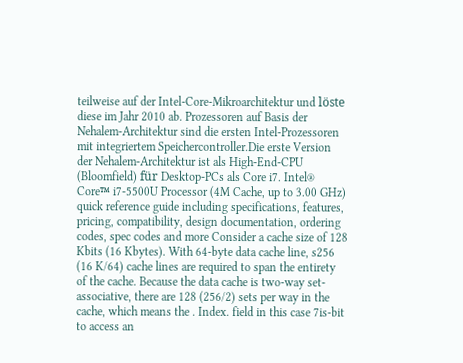teilweise auf der Intel-Core-Mikroarchitektur und löste diese im Jahr 2010 ab. Prozessoren auf Basis der Nehalem-Architektur sind die ersten Intel-Prozessoren mit integriertem Speichercontroller.Die erste Version der Nehalem-Architektur ist als High-End-CPU (Bloomfield) für Desktop-PCs als Core i7. Intel® Core™ i7-5500U Processor (4M Cache, up to 3.00 GHz) quick reference guide including specifications, features, pricing, compatibility, design documentation, ordering codes, spec codes and more Consider a cache size of 128 Kbits (16 Kbytes). With 64-byte data cache line, s256 (16 K/64) cache lines are required to span the entirety of the cache. Because the data cache is two-way set-associative, there are 128 (256/2) sets per way in the cache, which means the . Index. field in this case 7is-bit to access an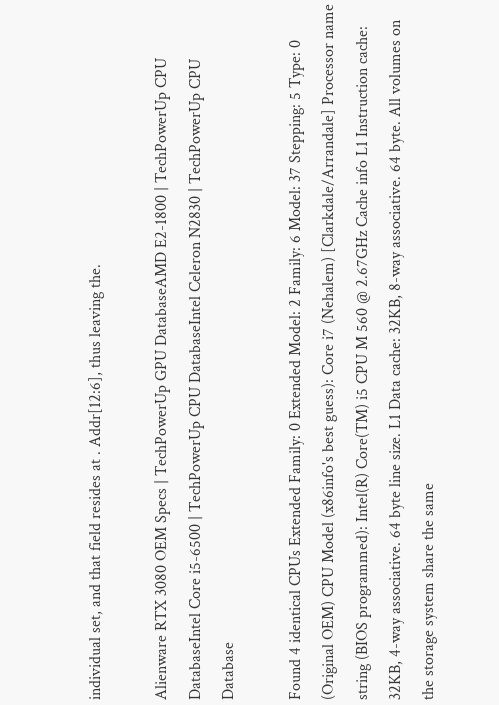individual set, and that field resides at . Addr[12:6], thus leaving the.

Alienware RTX 3080 OEM Specs | TechPowerUp GPU DatabaseAMD E2-1800 | TechPowerUp CPU DatabaseIntel Core i5-6500 | TechPowerUp CPU DatabaseIntel Celeron N2830 | TechPowerUp CPU Database

Found 4 identical CPUs Extended Family: 0 Extended Model: 2 Family: 6 Model: 37 Stepping: 5 Type: 0 (Original OEM) CPU Model (x86info's best guess): Core i7 (Nehalem) [Clarkdale/Arrandale] Processor name string (BIOS programmed): Intel(R) Core(TM) i5 CPU M 560 @ 2.67GHz Cache info L1 Instruction cache: 32KB, 4-way associative. 64 byte line size. L1 Data cache: 32KB, 8-way associative. 64 byte. All volumes on the storage system share the same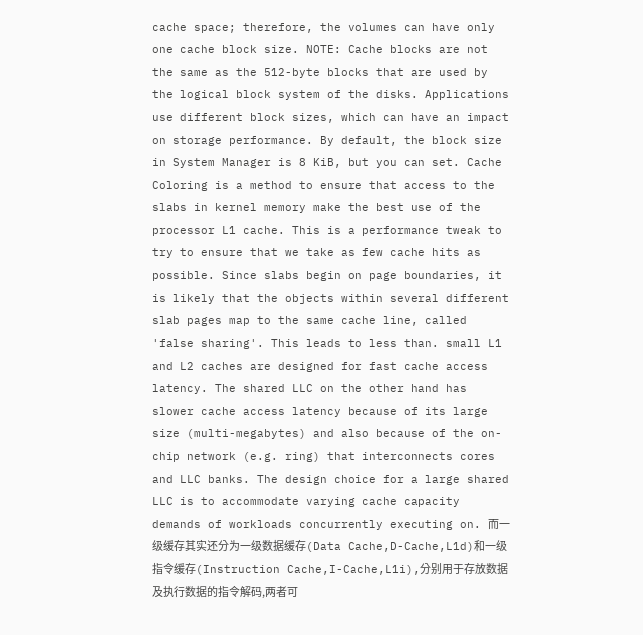cache space; therefore, the volumes can have only one cache block size. NOTE: Cache blocks are not the same as the 512-byte blocks that are used by the logical block system of the disks. Applications use different block sizes, which can have an impact on storage performance. By default, the block size in System Manager is 8 KiB, but you can set. Cache Coloring is a method to ensure that access to the slabs in kernel memory make the best use of the processor L1 cache. This is a performance tweak to try to ensure that we take as few cache hits as possible. Since slabs begin on page boundaries, it is likely that the objects within several different slab pages map to the same cache line, called 'false sharing'. This leads to less than. small L1 and L2 caches are designed for fast cache access latency. The shared LLC on the other hand has slower cache access latency because of its large size (multi-megabytes) and also because of the on-chip network (e.g. ring) that interconnects cores and LLC banks. The design choice for a large shared LLC is to accommodate varying cache capacity demands of workloads concurrently executing on. 而一级缓存其实还分为一级数据缓存(Data Cache,D-Cache,L1d)和一级指令缓存(Instruction Cache,I-Cache,L1i),分别用于存放数据及执行数据的指令解码,两者可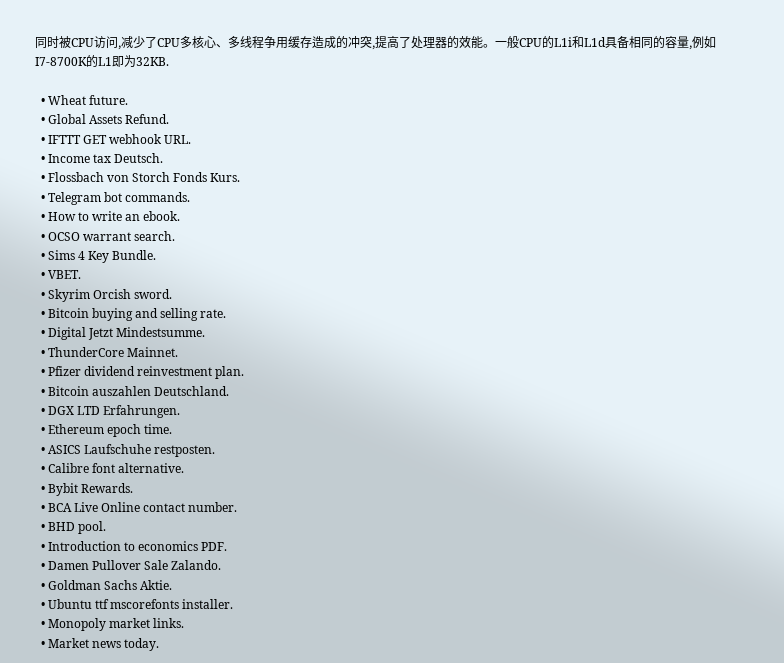同时被CPU访问,减少了CPU多核心、多线程争用缓存造成的冲突,提高了处理器的效能。一般CPU的L1i和L1d具备相同的容量,例如I7-8700K的L1即为32KB.

  • Wheat future.
  • Global Assets Refund.
  • IFTTT GET webhook URL.
  • Income tax Deutsch.
  • Flossbach von Storch Fonds Kurs.
  • Telegram bot commands.
  • How to write an ebook.
  • OCSO warrant search.
  • Sims 4 Key Bundle.
  • VBET.
  • Skyrim Orcish sword.
  • Bitcoin buying and selling rate.
  • Digital Jetzt Mindestsumme.
  • ThunderCore Mainnet.
  • Pfizer dividend reinvestment plan.
  • Bitcoin auszahlen Deutschland.
  • DGX LTD Erfahrungen.
  • Ethereum epoch time.
  • ASICS Laufschuhe restposten.
  • Calibre font alternative.
  • Bybit Rewards.
  • BCA Live Online contact number.
  • BHD pool.
  • Introduction to economics PDF.
  • Damen Pullover Sale Zalando.
  • Goldman Sachs Aktie.
  • Ubuntu ttf mscorefonts installer.
  • Monopoly market links.
  • Market news today.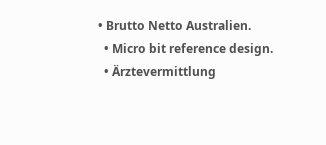• Brutto Netto Australien.
  • Micro bit reference design.
  • Ärztevermittlung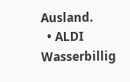Ausland.
  • ALDI Wasserbillig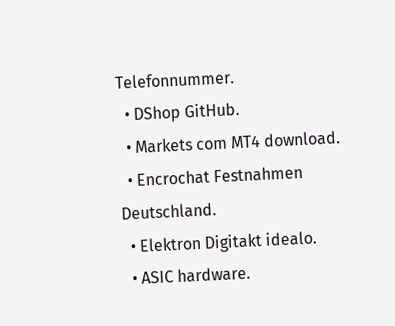Telefonnummer.
  • DShop GitHub.
  • Markets com MT4 download.
  • Encrochat Festnahmen Deutschland.
  • Elektron Digitakt idealo.
  • ASIC hardware.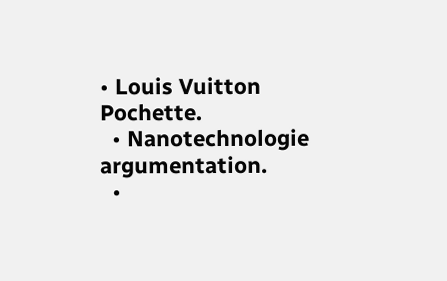• Louis Vuitton Pochette.
  • Nanotechnologie argumentation.
  •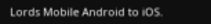Lords Mobile Android to iOS.